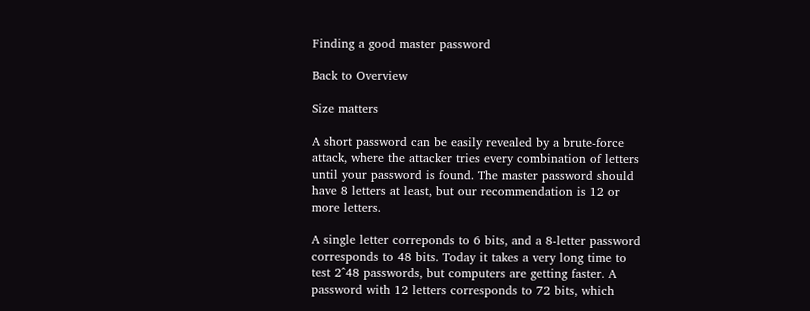Finding a good master password

Back to Overview

Size matters

A short password can be easily revealed by a brute-force attack, where the attacker tries every combination of letters until your password is found. The master password should have 8 letters at least, but our recommendation is 12 or more letters.

A single letter correponds to 6 bits, and a 8-letter password corresponds to 48 bits. Today it takes a very long time to test 2^48 passwords, but computers are getting faster. A password with 12 letters corresponds to 72 bits, which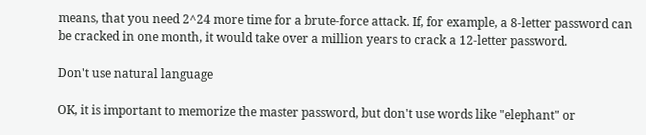means, that you need 2^24 more time for a brute-force attack. If, for example, a 8-letter password can be cracked in one month, it would take over a million years to crack a 12-letter password.

Don't use natural language

OK, it is important to memorize the master password, but don't use words like "elephant" or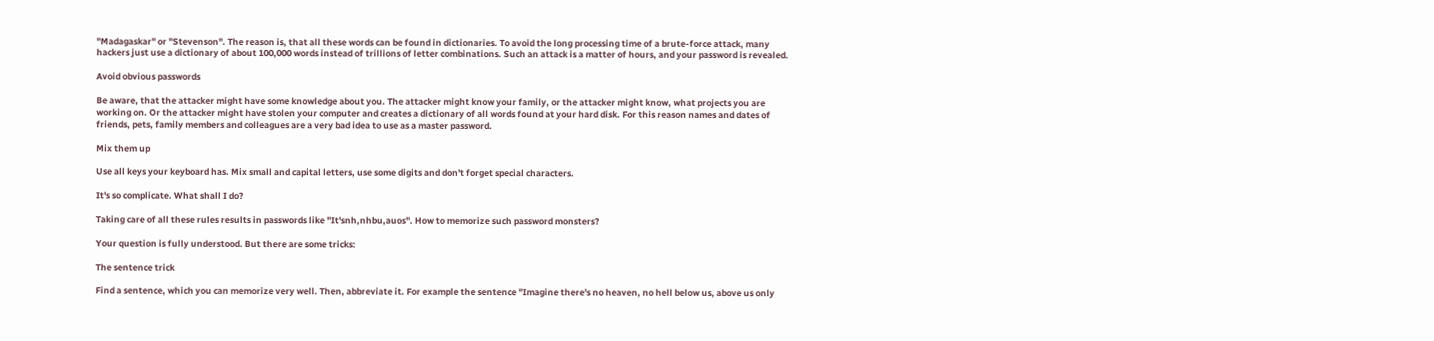"Madagaskar" or "Stevenson". The reason is, that all these words can be found in dictionaries. To avoid the long processing time of a brute-force attack, many hackers just use a dictionary of about 100,000 words instead of trillions of letter combinations. Such an attack is a matter of hours, and your password is revealed.

Avoid obvious passwords

Be aware, that the attacker might have some knowledge about you. The attacker might know your family, or the attacker might know, what projects you are working on. Or the attacker might have stolen your computer and creates a dictionary of all words found at your hard disk. For this reason names and dates of friends, pets, family members and colleagues are a very bad idea to use as a master password.

Mix them up

Use all keys your keyboard has. Mix small and capital letters, use some digits and don't forget special characters.

It's so complicate. What shall I do?

Taking care of all these rules results in passwords like "It'snh,nhbu,auos". How to memorize such password monsters?

Your question is fully understood. But there are some tricks:

The sentence trick

Find a sentence, which you can memorize very well. Then, abbreviate it. For example the sentence "Imagine there's no heaven, no hell below us, above us only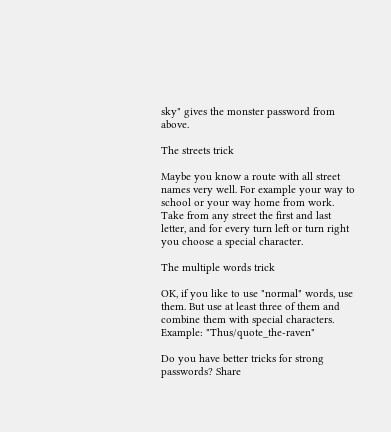sky" gives the monster password from above.

The streets trick

Maybe you know a route with all street names very well. For example your way to school or your way home from work. Take from any street the first and last letter, and for every turn left or turn right you choose a special character.

The multiple words trick

OK, if you like to use "normal" words, use them. But use at least three of them and combine them with special characters. Example: "Thus/quote_the-raven"

Do you have better tricks for strong passwords? Share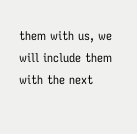them with us, we will include them with the next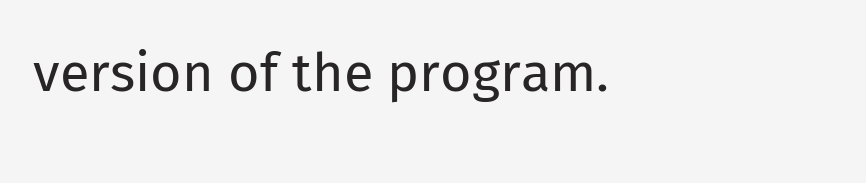version of the program.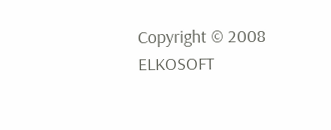Copyright © 2008 ELKOSOFT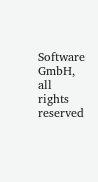Software GmbH, all rights reserved